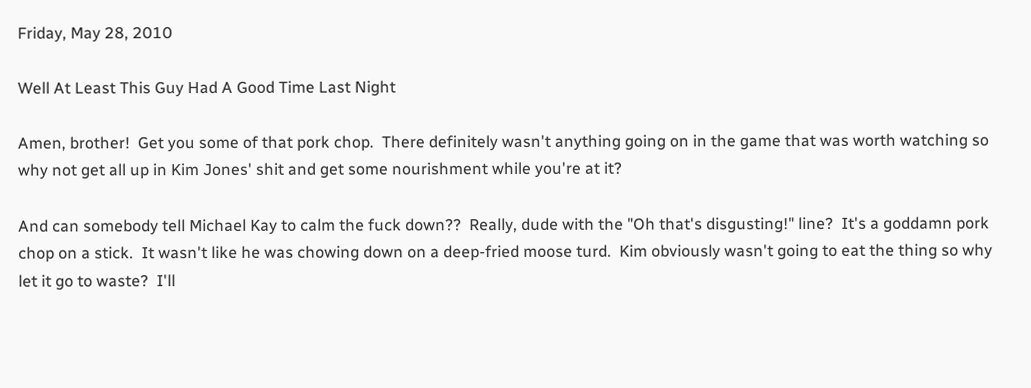Friday, May 28, 2010

Well At Least This Guy Had A Good Time Last Night

Amen, brother!  Get you some of that pork chop.  There definitely wasn't anything going on in the game that was worth watching so why not get all up in Kim Jones' shit and get some nourishment while you're at it?

And can somebody tell Michael Kay to calm the fuck down??  Really, dude with the "Oh that's disgusting!" line?  It's a goddamn pork chop on a stick.  It wasn't like he was chowing down on a deep-fried moose turd.  Kim obviously wasn't going to eat the thing so why let it go to waste?  I'll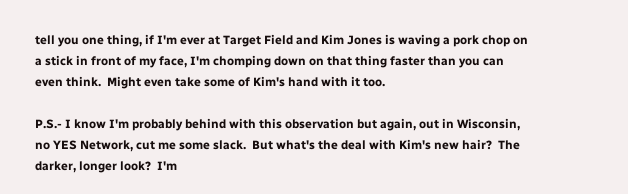tell you one thing, if I'm ever at Target Field and Kim Jones is waving a pork chop on a stick in front of my face, I'm chomping down on that thing faster than you can even think.  Might even take some of Kim's hand with it too.

P.S.- I know I'm probably behind with this observation but again, out in Wisconsin, no YES Network, cut me some slack.  But what's the deal with Kim's new hair?  The darker, longer look?  I'm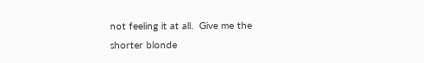not feeling it at all.  Give me the shorter blonde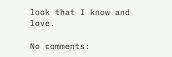look that I know and love.

No comments: